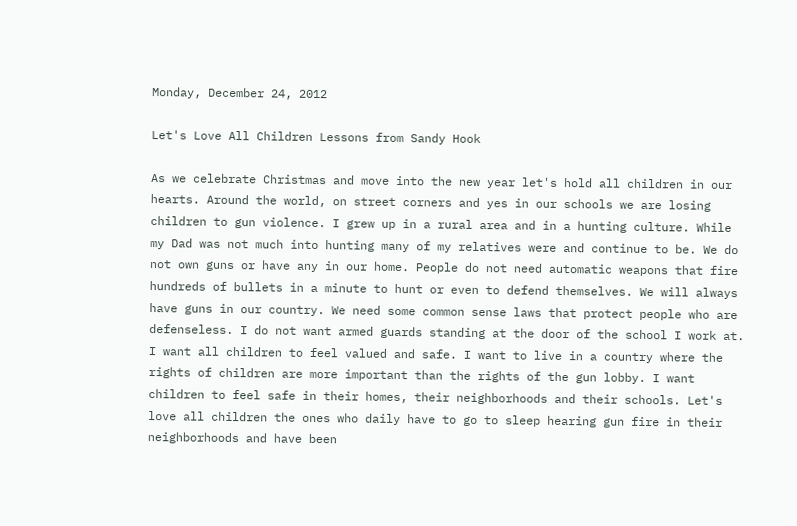Monday, December 24, 2012

Let's Love All Children Lessons from Sandy Hook

As we celebrate Christmas and move into the new year let's hold all children in our hearts. Around the world, on street corners and yes in our schools we are losing children to gun violence. I grew up in a rural area and in a hunting culture. While my Dad was not much into hunting many of my relatives were and continue to be. We do not own guns or have any in our home. People do not need automatic weapons that fire hundreds of bullets in a minute to hunt or even to defend themselves. We will always have guns in our country. We need some common sense laws that protect people who are defenseless. I do not want armed guards standing at the door of the school I work at. I want all children to feel valued and safe. I want to live in a country where the rights of children are more important than the rights of the gun lobby. I want children to feel safe in their homes, their neighborhoods and their schools. Let's love all children the ones who daily have to go to sleep hearing gun fire in their neighborhoods and have been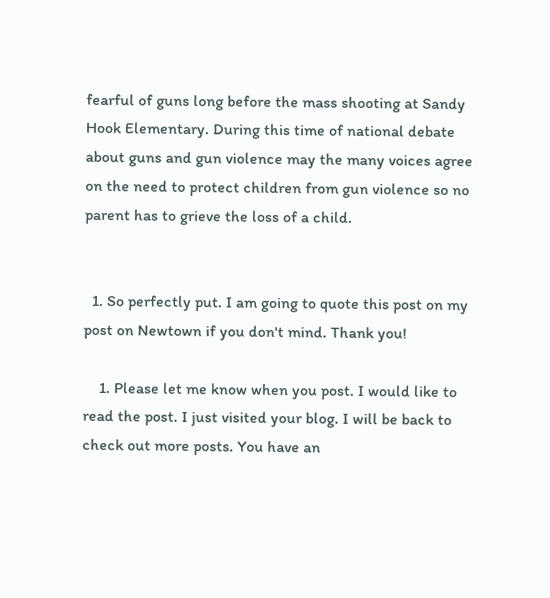fearful of guns long before the mass shooting at Sandy Hook Elementary. During this time of national debate about guns and gun violence may the many voices agree on the need to protect children from gun violence so no parent has to grieve the loss of a child.


  1. So perfectly put. I am going to quote this post on my post on Newtown if you don't mind. Thank you!

    1. Please let me know when you post. I would like to read the post. I just visited your blog. I will be back to check out more posts. You have an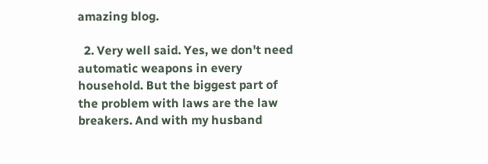amazing blog.

  2. Very well said. Yes, we don't need automatic weapons in every household. But the biggest part of the problem with laws are the law breakers. And with my husband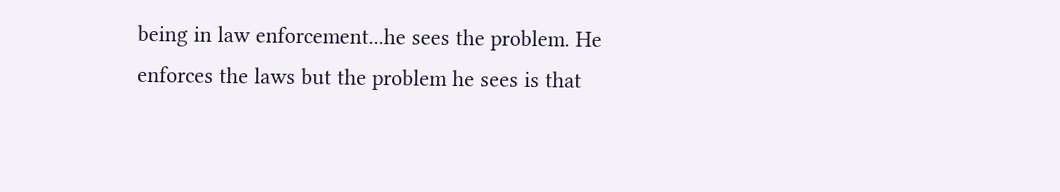being in law enforcement...he sees the problem. He enforces the laws but the problem he sees is that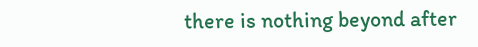there is nothing beyond after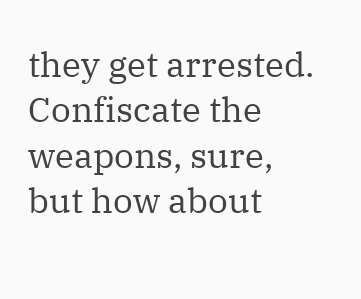they get arrested. Confiscate the weapons, sure, but how about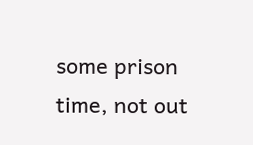some prison time, not out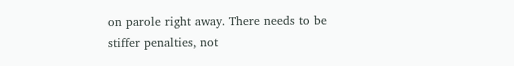on parole right away. There needs to be stiffer penalties, not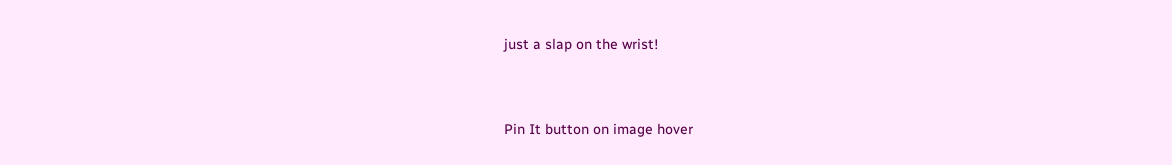just a slap on the wrist!


Pin It button on image hover